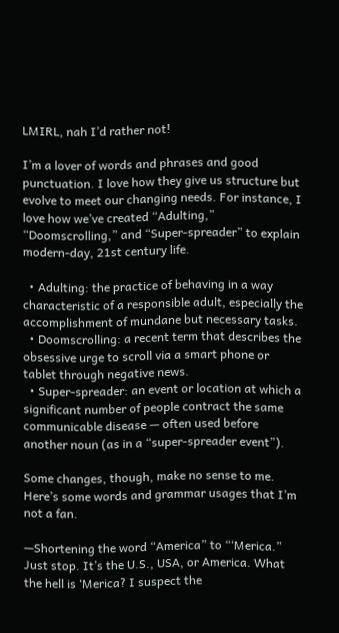LMIRL, nah I’d rather not!

I’m a lover of words and phrases and good punctuation. I love how they give us structure but evolve to meet our changing needs. For instance, I love how we’ve created “Adulting,” “Doomscrolling,” and “Super-spreader” to explain modern-day, 21st century life.

  • Adulting: the practice of behaving in a way characteristic of a responsible adult, especially the accomplishment of mundane but necessary tasks.
  • Doomscrolling: a recent term that describes the obsessive urge to scroll via a smart phone or tablet through negative news.
  • Super-spreader: an event or location at which a significant number of people contract the same communicable disease — often used before another noun (as in a “super-spreader event”).

Some changes, though, make no sense to me. Here’s some words and grammar usages that I’m not a fan.

—Shortening the word “America” to “‘Merica.” Just stop. It’s the U.S., USA, or America. What the hell is ‘Merica? I suspect the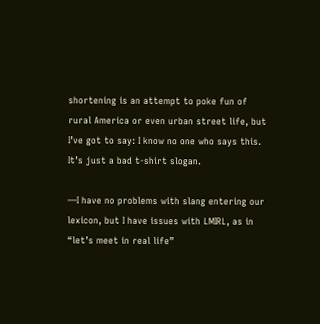shortening is an attempt to poke fun of rural America or even urban street life, but I’ve got to say: I know no one who says this. It’s just a bad t-shirt slogan.

—I have no problems with slang entering our lexicon, but I have issues with LMIRL, as in “let’s meet in real life”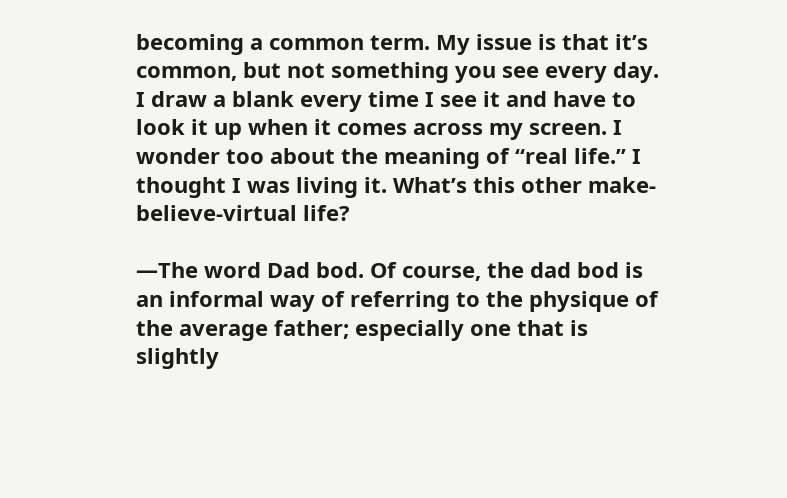becoming a common term. My issue is that it’s common, but not something you see every day. I draw a blank every time I see it and have to look it up when it comes across my screen. I wonder too about the meaning of “real life.” I thought I was living it. What’s this other make-believe-virtual life?

—The word Dad bod. Of course, the dad bod is an informal way of referring to the physique of the average father; especially one that is slightly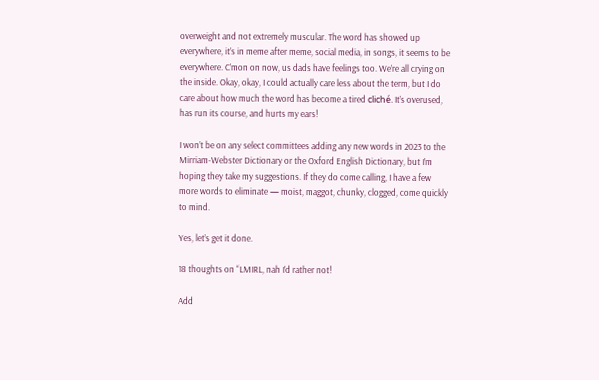overweight and not extremely muscular. The word has showed up everywhere, it’s in meme after meme, social media, in songs, it seems to be everywhere. C’mon on now, us dads have feelings too. We’re all crying on the inside. Okay, okay, I could actually care less about the term, but I do care about how much the word has become a tired cliché. It’s overused, has run its course, and hurts my ears!

I won’t be on any select committees adding any new words in 2023 to the Mirriam-Webster Dictionary or the Oxford English Dictionary, but I’m hoping they take my suggestions. If they do come calling, I have a few more words to eliminate — moist, maggot, chunky, clogged, come quickly to mind.

Yes, let’s get it done.

18 thoughts on “LMIRL, nah I’d rather not!

Add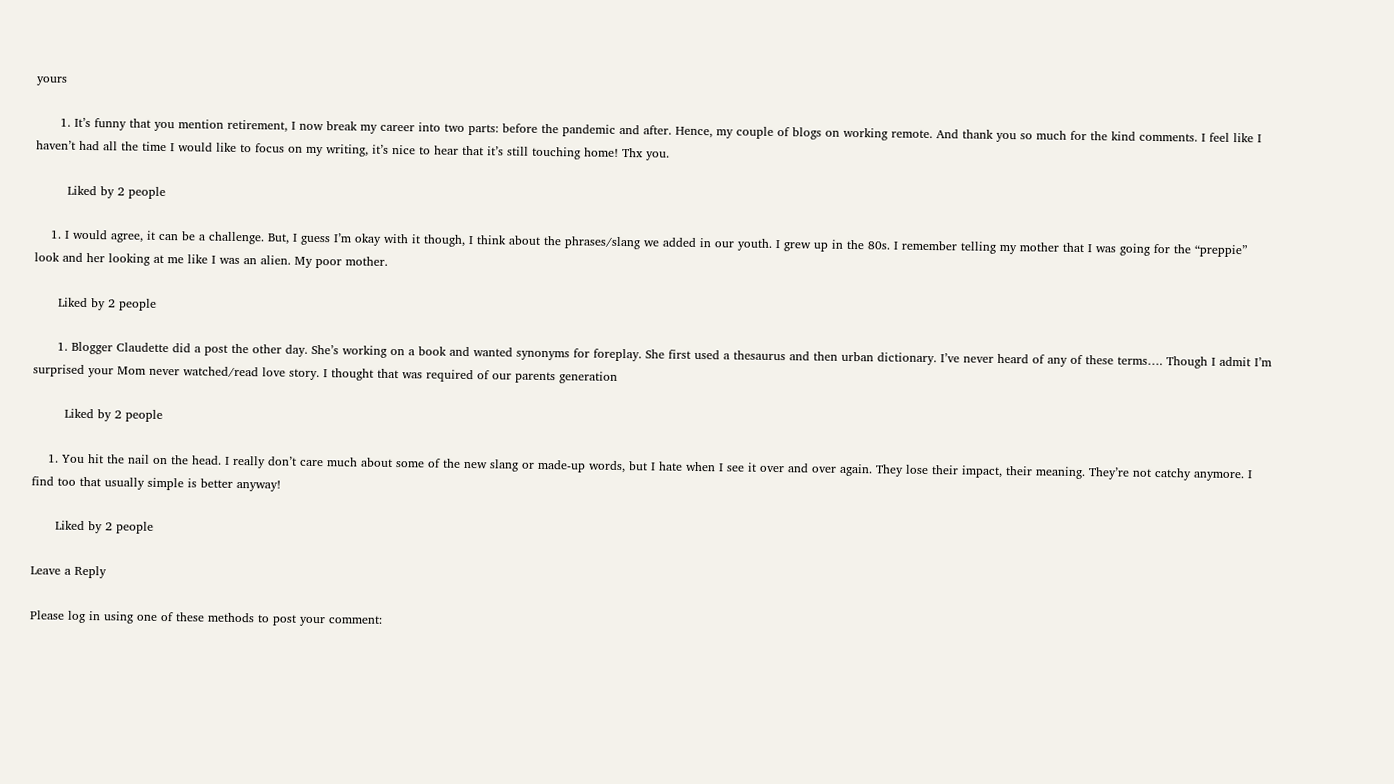yours

      1. It’s funny that you mention retirement, I now break my career into two parts: before the pandemic and after. Hence, my couple of blogs on working remote. And thank you so much for the kind comments. I feel like I haven’t had all the time I would like to focus on my writing, it’s nice to hear that it’s still touching home! Thx you.

        Liked by 2 people

    1. I would agree, it can be a challenge. But, I guess I’m okay with it though, I think about the phrases/slang we added in our youth. I grew up in the 80s. I remember telling my mother that I was going for the “preppie” look and her looking at me like I was an alien. My poor mother.

      Liked by 2 people

      1. Blogger Claudette did a post the other day. She’s working on a book and wanted synonyms for foreplay. She first used a thesaurus and then urban dictionary. I’ve never heard of any of these terms…. Though I admit I’m surprised your Mom never watched/read love story. I thought that was required of our parents generation

        Liked by 2 people

    1. You hit the nail on the head. I really don’t care much about some of the new slang or made-up words, but I hate when I see it over and over again. They lose their impact, their meaning. They’re not catchy anymore. I find too that usually simple is better anyway!

      Liked by 2 people

Leave a Reply

Please log in using one of these methods to post your comment: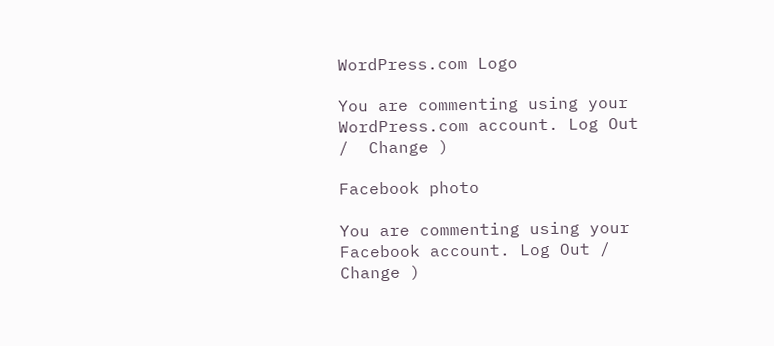WordPress.com Logo

You are commenting using your WordPress.com account. Log Out /  Change )

Facebook photo

You are commenting using your Facebook account. Log Out /  Change )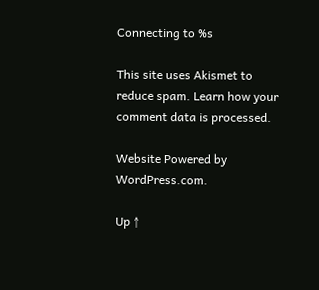Connecting to %s

This site uses Akismet to reduce spam. Learn how your comment data is processed.

Website Powered by WordPress.com.

Up ↑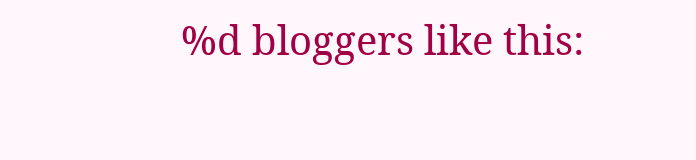%d bloggers like this: